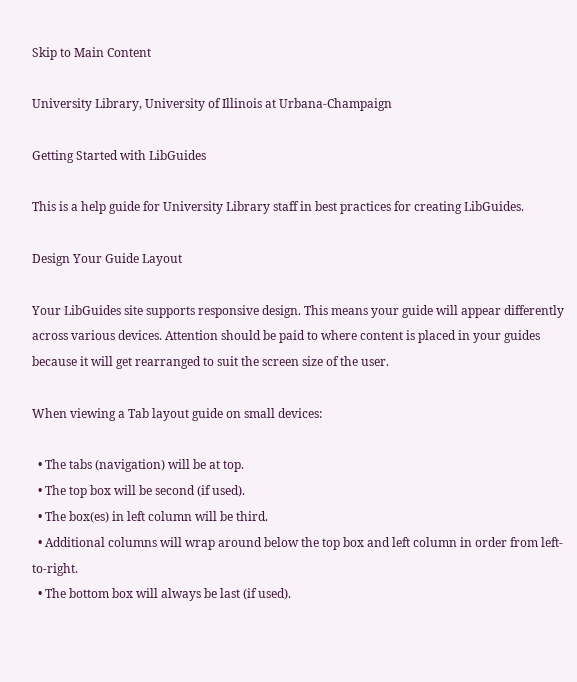Skip to Main Content

University Library, University of Illinois at Urbana-Champaign

Getting Started with LibGuides

This is a help guide for University Library staff in best practices for creating LibGuides.

Design Your Guide Layout

Your LibGuides site supports responsive design. This means your guide will appear differently across various devices. Attention should be paid to where content is placed in your guides because it will get rearranged to suit the screen size of the user.

When viewing a Tab layout guide on small devices:

  • The tabs (navigation) will be at top.
  • The top box will be second (if used).
  • The box(es) in left column will be third.
  • Additional columns will wrap around below the top box and left column in order from left-to-right.
  • The bottom box will always be last (if used).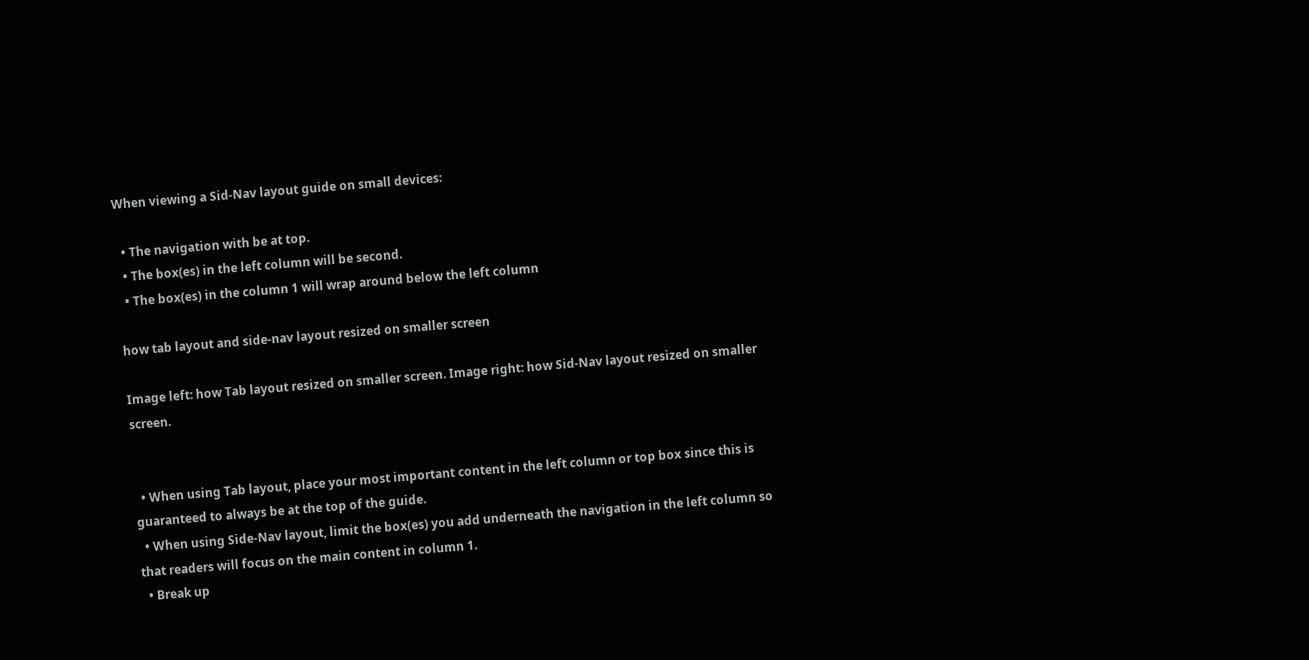When viewing a Sid-Nav layout guide on small devices:

  • The navigation with be at top.
  • The box(es) in the left column will be second.
  • The box(es) in the column 1 will wrap around below the left column

how tab layout and side-nav layout resized on smaller screen

Image left: how Tab layout resized on smaller screen. Image right: how Sid-Nav layout resized on smaller screen.


  • When using Tab layout, place your most important content in the left column or top box since this is guaranteed to always be at the top of the guide.
  • When using Side-Nav layout, limit the box(es) you add underneath the navigation in the left column so that readers will focus on the main content in column 1.
  • Break up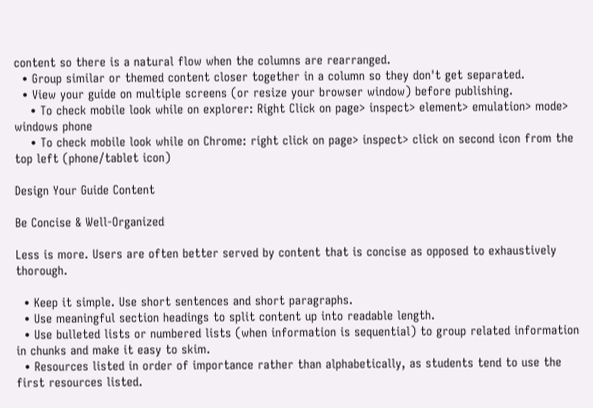content so there is a natural flow when the columns are rearranged.
  • Group similar or themed content closer together in a column so they don't get separated.
  • View your guide on multiple screens (or resize your browser window) before publishing.
    • To check mobile look while on explorer: Right Click on page> inspect> element> emulation> mode> windows phone
    • To check mobile look while on Chrome: right click on page> inspect> click on second icon from the top left (phone/tablet icon)

Design Your Guide Content

Be Concise & Well-Organized

Less is more. Users are often better served by content that is concise as opposed to exhaustively thorough.

  • Keep it simple. Use short sentences and short paragraphs.
  • Use meaningful section headings to split content up into readable length.
  • Use bulleted lists or numbered lists (when information is sequential) to group related information in chunks and make it easy to skim.
  • Resources listed in order of importance rather than alphabetically, as students tend to use the first resources listed.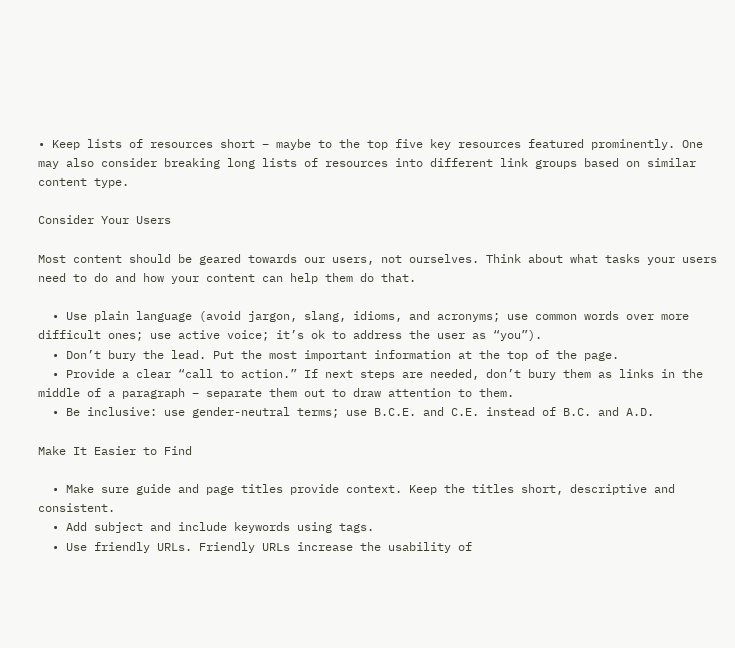• Keep lists of resources short – maybe to the top five key resources featured prominently. One may also consider breaking long lists of resources into different link groups based on similar content type.

Consider Your Users

Most content should be geared towards our users, not ourselves. Think about what tasks your users need to do and how your content can help them do that.

  • Use plain language (avoid jargon, slang, idioms, and acronyms; use common words over more difficult ones; use active voice; it’s ok to address the user as “you”).
  • Don’t bury the lead. Put the most important information at the top of the page.
  • Provide a clear “call to action.” If next steps are needed, don’t bury them as links in the middle of a paragraph – separate them out to draw attention to them.
  • Be inclusive: use gender-neutral terms; use B.C.E. and C.E. instead of B.C. and A.D.

Make It Easier to Find

  • Make sure guide and page titles provide context. Keep the titles short, descriptive and consistent.
  • Add subject and include keywords using tags.
  • Use friendly URLs. Friendly URLs increase the usability of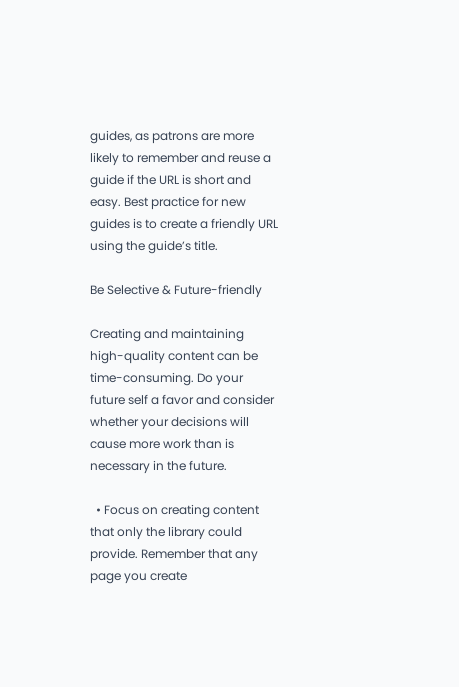guides, as patrons are more likely to remember and reuse a guide if the URL is short and easy. Best practice for new guides is to create a friendly URL using the guide’s title.

Be Selective & Future-friendly

Creating and maintaining high-quality content can be time-consuming. Do your future self a favor and consider whether your decisions will cause more work than is necessary in the future.

  • Focus on creating content that only the library could provide. Remember that any page you create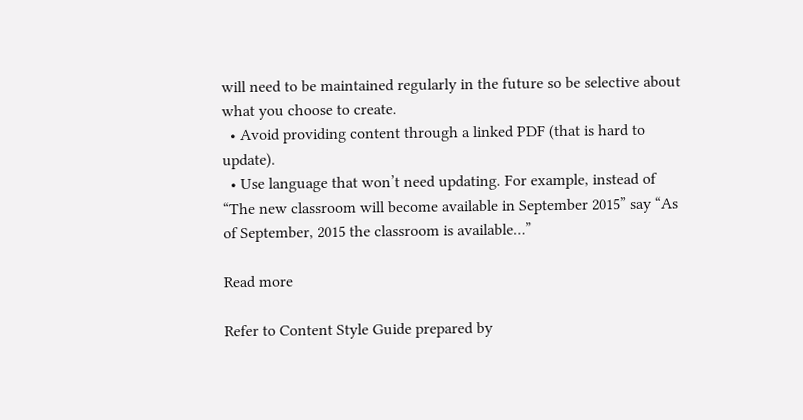will need to be maintained regularly in the future so be selective about what you choose to create.
  • Avoid providing content through a linked PDF (that is hard to update).
  • Use language that won’t need updating. For example, instead of “The new classroom will become available in September 2015” say “As of September, 2015 the classroom is available…”

Read more

Refer to Content Style Guide prepared by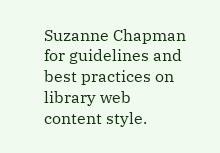Suzanne Chapman for guidelines and best practices on library web content style.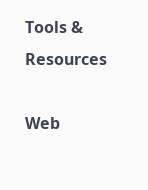Tools & Resources

Web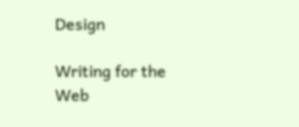Design

Writing for the Web